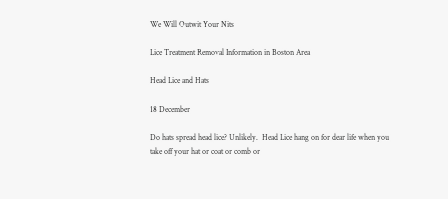We Will Outwit Your Nits

Lice Treatment Removal Information in Boston Area

Head Lice and Hats

18 December

Do hats spread head lice? Unlikely.  Head Lice hang on for dear life when you take off your hat or coat or comb or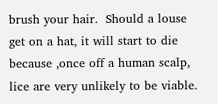brush your hair.  Should a louse get on a hat, it will start to die because ,once off a human scalp, lice are very unlikely to be viable.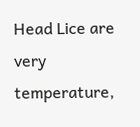Head Lice are very temperature,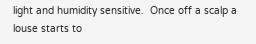light and humidity sensitive.  Once off a scalp a louse starts to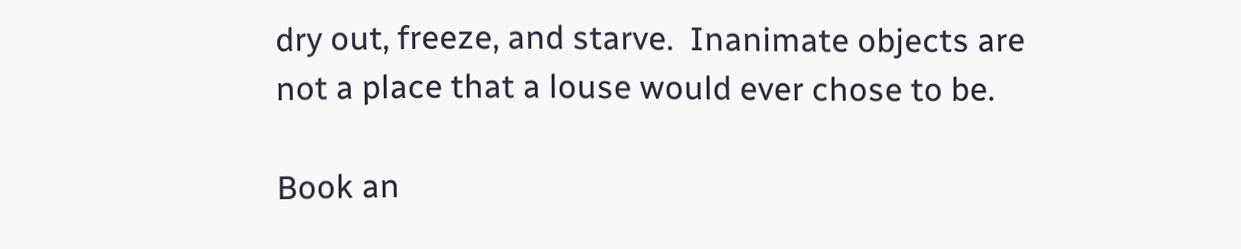dry out, freeze, and starve.  Inanimate objects are not a place that a louse would ever chose to be.

Book an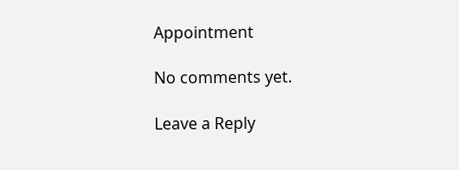Appointment

No comments yet.

Leave a Reply